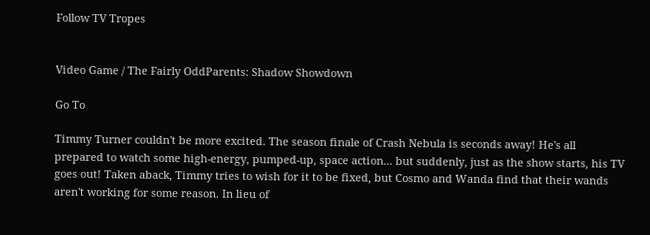Follow TV Tropes


Video Game / The Fairly OddParents: Shadow Showdown

Go To

Timmy Turner couldn't be more excited. The season finale of Crash Nebula is seconds away! He's all prepared to watch some high-energy, pumped-up, space action... but suddenly, just as the show starts, his TV goes out! Taken aback, Timmy tries to wish for it to be fixed, but Cosmo and Wanda find that their wands aren't working for some reason. In lieu of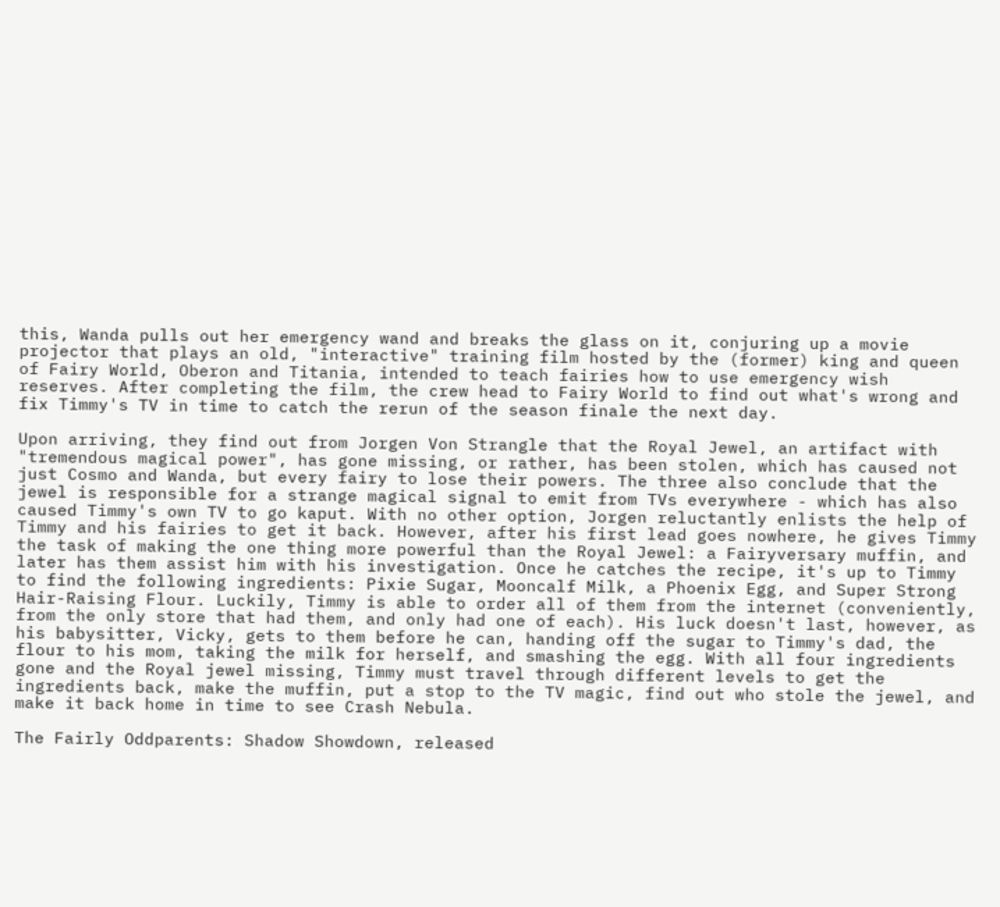this, Wanda pulls out her emergency wand and breaks the glass on it, conjuring up a movie projector that plays an old, "interactive" training film hosted by the (former) king and queen of Fairy World, Oberon and Titania, intended to teach fairies how to use emergency wish reserves. After completing the film, the crew head to Fairy World to find out what's wrong and fix Timmy's TV in time to catch the rerun of the season finale the next day.

Upon arriving, they find out from Jorgen Von Strangle that the Royal Jewel, an artifact with "tremendous magical power", has gone missing, or rather, has been stolen, which has caused not just Cosmo and Wanda, but every fairy to lose their powers. The three also conclude that the jewel is responsible for a strange magical signal to emit from TVs everywhere - which has also caused Timmy's own TV to go kaput. With no other option, Jorgen reluctantly enlists the help of Timmy and his fairies to get it back. However, after his first lead goes nowhere, he gives Timmy the task of making the one thing more powerful than the Royal Jewel: a Fairyversary muffin, and later has them assist him with his investigation. Once he catches the recipe, it's up to Timmy to find the following ingredients: Pixie Sugar, Mooncalf Milk, a Phoenix Egg, and Super Strong Hair-Raising Flour. Luckily, Timmy is able to order all of them from the internet (conveniently, from the only store that had them, and only had one of each). His luck doesn't last, however, as his babysitter, Vicky, gets to them before he can, handing off the sugar to Timmy's dad, the flour to his mom, taking the milk for herself, and smashing the egg. With all four ingredients gone and the Royal jewel missing, Timmy must travel through different levels to get the ingredients back, make the muffin, put a stop to the TV magic, find out who stole the jewel, and make it back home in time to see Crash Nebula.

The Fairly Oddparents: Shadow Showdown, released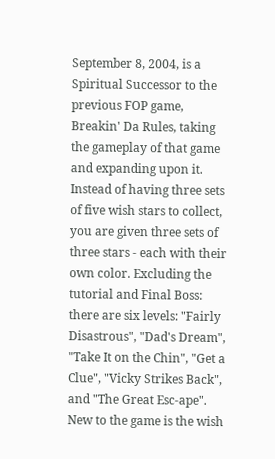September 8, 2004, is a Spiritual Successor to the previous FOP game, Breakin' Da Rules, taking the gameplay of that game and expanding upon it. Instead of having three sets of five wish stars to collect, you are given three sets of three stars - each with their own color. Excluding the tutorial and Final Boss: there are six levels: "Fairly Disastrous", "Dad's Dream", "Take It on the Chin", "Get a Clue", "Vicky Strikes Back", and "The Great Esc-ape". New to the game is the wish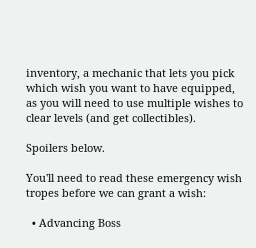inventory, a mechanic that lets you pick which wish you want to have equipped, as you will need to use multiple wishes to clear levels (and get collectibles).

Spoilers below.

You'll need to read these emergency wish tropes before we can grant a wish:

  • Advancing Boss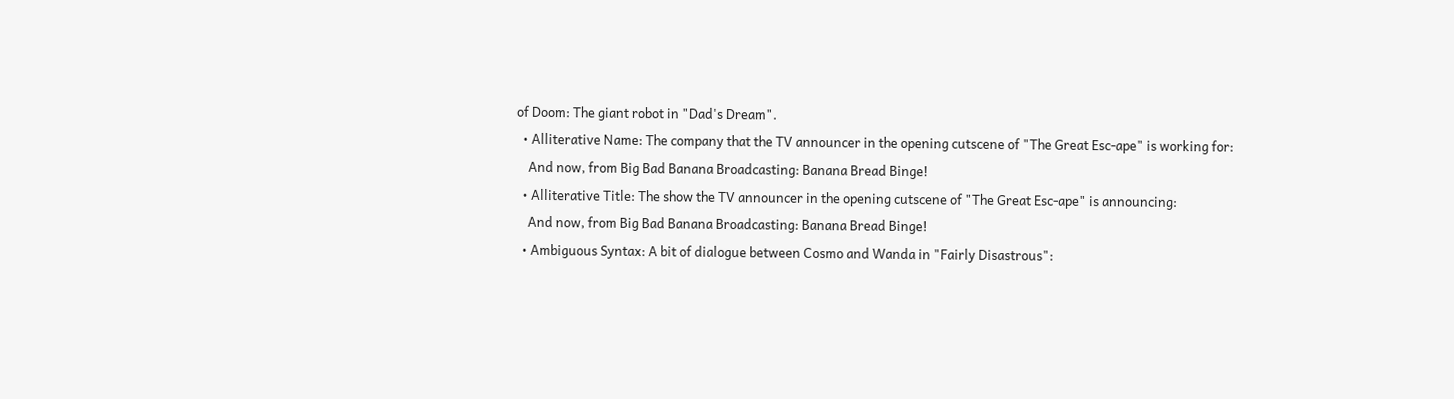of Doom: The giant robot in "Dad's Dream".
  • Alliterative Name: The company that the TV announcer in the opening cutscene of "The Great Esc-ape" is working for:
    And now, from Big Bad Banana Broadcasting: Banana Bread Binge!
  • Alliterative Title: The show the TV announcer in the opening cutscene of "The Great Esc-ape" is announcing:
    And now, from Big Bad Banana Broadcasting: Banana Bread Binge!
  • Ambiguous Syntax: A bit of dialogue between Cosmo and Wanda in "Fairly Disastrous":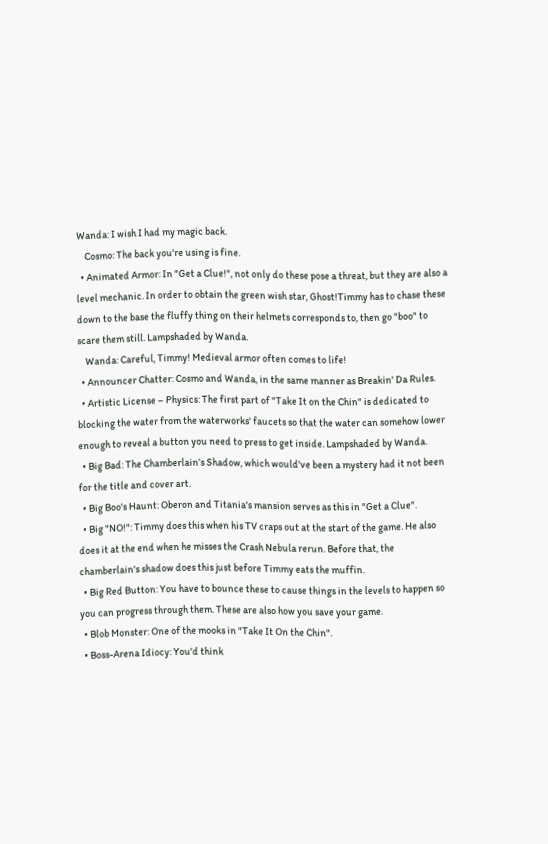Wanda: I wish I had my magic back.
    Cosmo: The back you're using is fine.
  • Animated Armor: In "Get a Clue!", not only do these pose a threat, but they are also a level mechanic. In order to obtain the green wish star, Ghost!Timmy has to chase these down to the base the fluffy thing on their helmets corresponds to, then go "boo" to scare them still. Lampshaded by Wanda.
    Wanda: Careful, Timmy! Medieval armor often comes to life!
  • Announcer Chatter: Cosmo and Wanda, in the same manner as Breakin' Da Rules.
  • Artistic License – Physics: The first part of "Take It on the Chin" is dedicated to blocking the water from the waterworks' faucets so that the water can somehow lower enough to reveal a button you need to press to get inside. Lampshaded by Wanda.
  • Big Bad: The Chamberlain’s Shadow, which would've been a mystery had it not been for the title and cover art.
  • Big Boo's Haunt: Oberon and Titania's mansion serves as this in "Get a Clue".
  • Big "NO!": Timmy does this when his TV craps out at the start of the game. He also does it at the end when he misses the Crash Nebula rerun. Before that, the chamberlain's shadow does this just before Timmy eats the muffin.
  • Big Red Button: You have to bounce these to cause things in the levels to happen so you can progress through them. These are also how you save your game.
  • Blob Monster: One of the mooks in "Take It On the Chin".
  • Boss-Arena Idiocy: You'd think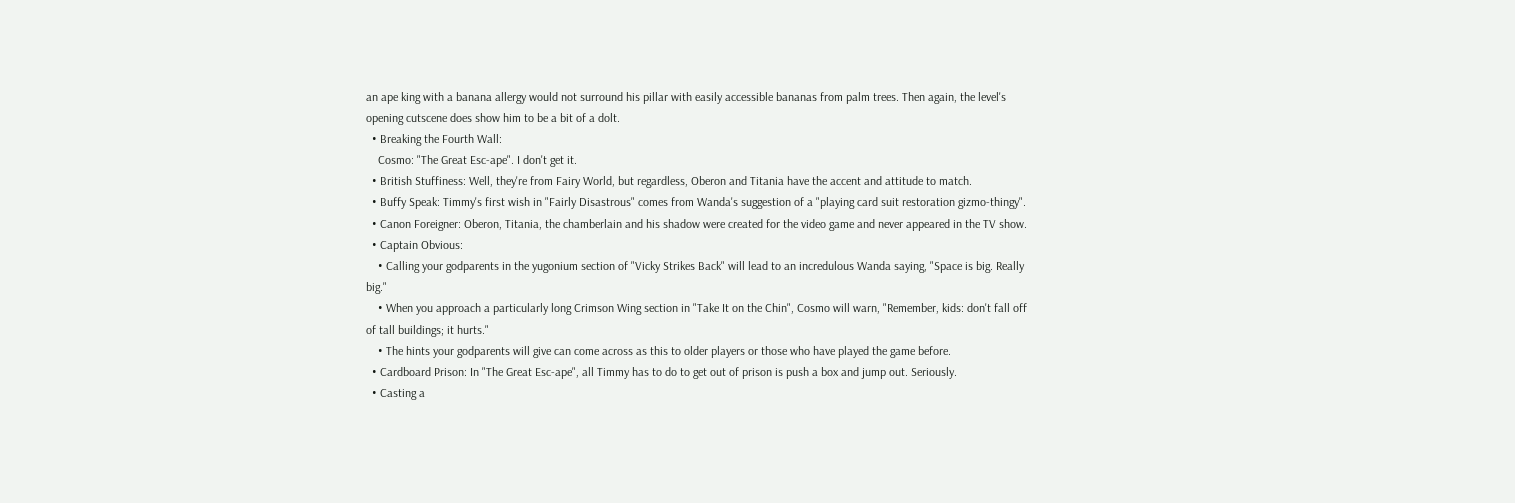an ape king with a banana allergy would not surround his pillar with easily accessible bananas from palm trees. Then again, the level's opening cutscene does show him to be a bit of a dolt.
  • Breaking the Fourth Wall:
    Cosmo: "The Great Esc-ape". I don't get it.
  • British Stuffiness: Well, they're from Fairy World, but regardless, Oberon and Titania have the accent and attitude to match.
  • Buffy Speak: Timmy's first wish in "Fairly Disastrous" comes from Wanda's suggestion of a "playing card suit restoration gizmo-thingy".
  • Canon Foreigner: Oberon, Titania, the chamberlain and his shadow were created for the video game and never appeared in the TV show.
  • Captain Obvious:
    • Calling your godparents in the yugonium section of "Vicky Strikes Back" will lead to an incredulous Wanda saying, "Space is big. Really big."
    • When you approach a particularly long Crimson Wing section in "Take It on the Chin", Cosmo will warn, "Remember, kids: don't fall off of tall buildings; it hurts."
    • The hints your godparents will give can come across as this to older players or those who have played the game before.
  • Cardboard Prison: In "The Great Esc-ape", all Timmy has to do to get out of prison is push a box and jump out. Seriously.
  • Casting a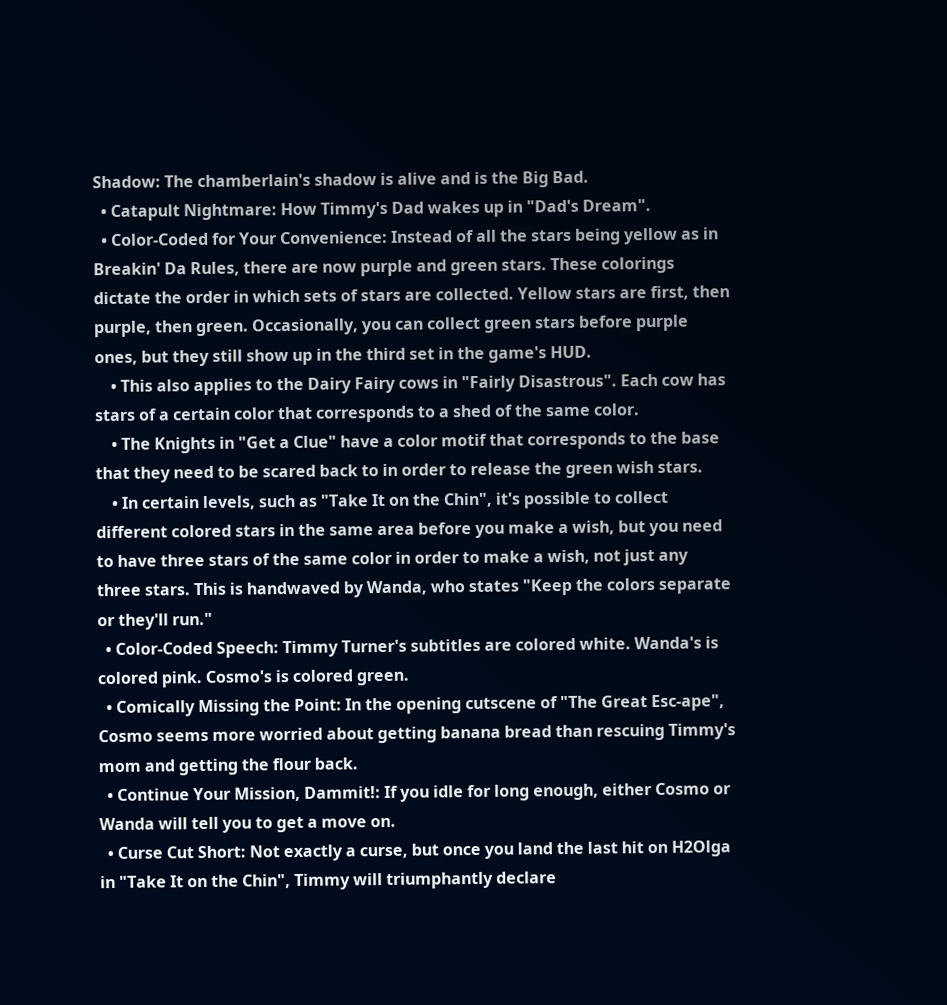Shadow: The chamberlain's shadow is alive and is the Big Bad.
  • Catapult Nightmare: How Timmy's Dad wakes up in "Dad's Dream".
  • Color-Coded for Your Convenience: Instead of all the stars being yellow as in Breakin' Da Rules, there are now purple and green stars. These colorings dictate the order in which sets of stars are collected. Yellow stars are first, then purple, then green. Occasionally, you can collect green stars before purple ones, but they still show up in the third set in the game's HUD.
    • This also applies to the Dairy Fairy cows in "Fairly Disastrous". Each cow has stars of a certain color that corresponds to a shed of the same color.
    • The Knights in "Get a Clue" have a color motif that corresponds to the base that they need to be scared back to in order to release the green wish stars.
    • In certain levels, such as "Take It on the Chin", it's possible to collect different colored stars in the same area before you make a wish, but you need to have three stars of the same color in order to make a wish, not just any three stars. This is handwaved by Wanda, who states "Keep the colors separate or they'll run."
  • Color-Coded Speech: Timmy Turner's subtitles are colored white. Wanda's is colored pink. Cosmo's is colored green.
  • Comically Missing the Point: In the opening cutscene of "The Great Esc-ape", Cosmo seems more worried about getting banana bread than rescuing Timmy's mom and getting the flour back.
  • Continue Your Mission, Dammit!: If you idle for long enough, either Cosmo or Wanda will tell you to get a move on.
  • Curse Cut Short: Not exactly a curse, but once you land the last hit on H2Olga in "Take It on the Chin", Timmy will triumphantly declare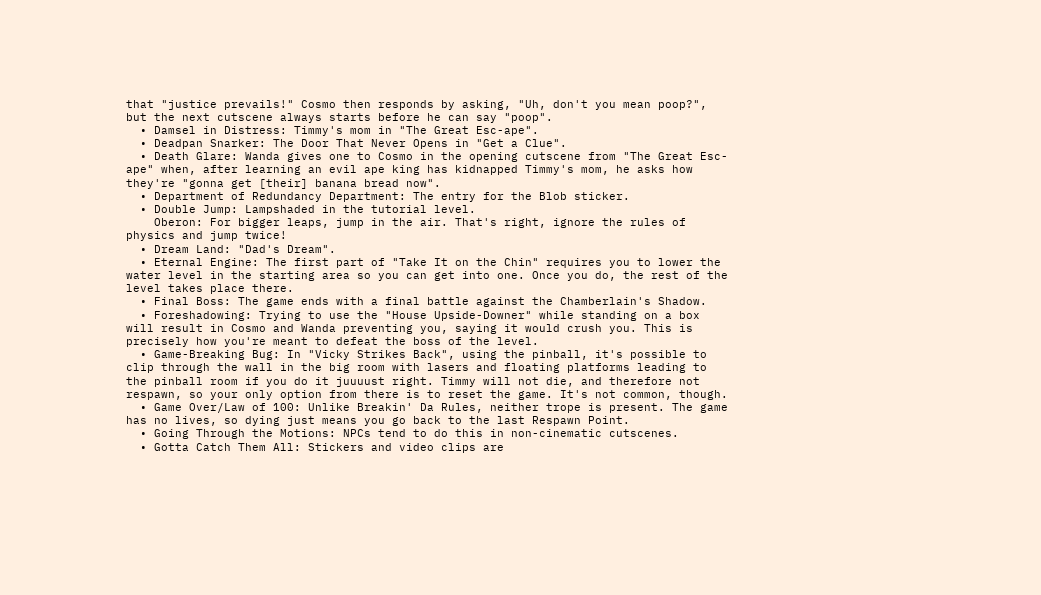that "justice prevails!" Cosmo then responds by asking, "Uh, don't you mean poop?", but the next cutscene always starts before he can say "poop".
  • Damsel in Distress: Timmy's mom in "The Great Esc-ape".
  • Deadpan Snarker: The Door That Never Opens in "Get a Clue".
  • Death Glare: Wanda gives one to Cosmo in the opening cutscene from "The Great Esc-ape" when, after learning an evil ape king has kidnapped Timmy's mom, he asks how they're "gonna get [their] banana bread now".
  • Department of Redundancy Department: The entry for the Blob sticker.
  • Double Jump: Lampshaded in the tutorial level.
    Oberon: For bigger leaps, jump in the air. That's right, ignore the rules of physics and jump twice!
  • Dream Land: "Dad's Dream".
  • Eternal Engine: The first part of "Take It on the Chin" requires you to lower the water level in the starting area so you can get into one. Once you do, the rest of the level takes place there.
  • Final Boss: The game ends with a final battle against the Chamberlain's Shadow.
  • Foreshadowing: Trying to use the "House Upside-Downer" while standing on a box will result in Cosmo and Wanda preventing you, saying it would crush you. This is precisely how you're meant to defeat the boss of the level.
  • Game-Breaking Bug: In "Vicky Strikes Back", using the pinball, it's possible to clip through the wall in the big room with lasers and floating platforms leading to the pinball room if you do it juuuust right. Timmy will not die, and therefore not respawn, so your only option from there is to reset the game. It's not common, though.
  • Game Over/Law of 100: Unlike Breakin' Da Rules, neither trope is present. The game has no lives, so dying just means you go back to the last Respawn Point.
  • Going Through the Motions: NPCs tend to do this in non-cinematic cutscenes.
  • Gotta Catch Them All: Stickers and video clips are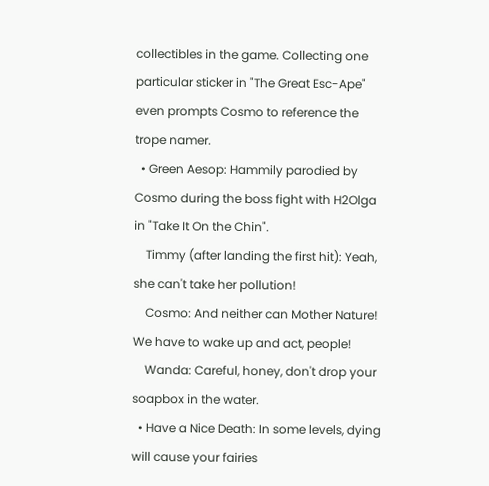collectibles in the game. Collecting one particular sticker in "The Great Esc-Ape" even prompts Cosmo to reference the trope namer.
  • Green Aesop: Hammily parodied by Cosmo during the boss fight with H2Olga in "Take It On the Chin".
    Timmy (after landing the first hit): Yeah, she can't take her pollution!
    Cosmo: And neither can Mother Nature! We have to wake up and act, people!
    Wanda: Careful, honey, don't drop your soapbox in the water.
  • Have a Nice Death: In some levels, dying will cause your fairies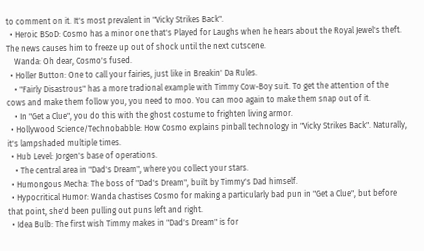to comment on it. It's most prevalent in "Vicky Strikes Back".
  • Heroic BSoD: Cosmo has a minor one that's Played for Laughs when he hears about the Royal Jewel's theft. The news causes him to freeze up out of shock until the next cutscene.
    Wanda: Oh dear, Cosmo's fused.
  • Holler Button: One to call your fairies, just like in Breakin' Da Rules.
    • "Fairly Disastrous" has a more tradional example with Timmy Cow-Boy suit. To get the attention of the cows and make them follow you, you need to moo. You can moo again to make them snap out of it.
    • In "Get a Clue", you do this with the ghost costume to frighten living armor.
  • Hollywood Science/Technobabble: How Cosmo explains pinball technology in "Vicky Strikes Back". Naturally, it's lampshaded multiple times.
  • Hub Level: Jorgen's base of operations.
    • The central area in "Dad's Dream", where you collect your stars.
  • Humongous Mecha: The boss of "Dad's Dream", built by Timmy's Dad himself.
  • Hypocritical Humor: Wanda chastises Cosmo for making a particularly bad pun in "Get a Clue", but before that point, she'd been pulling out puns left and right.
  • Idea Bulb: The first wish Timmy makes in "Dad's Dream" is for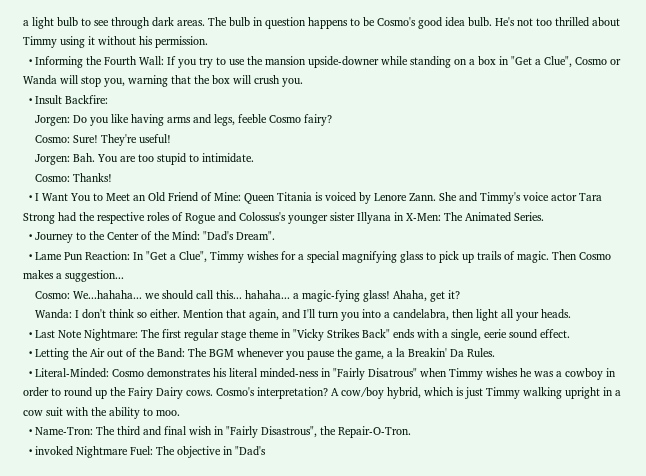a light bulb to see through dark areas. The bulb in question happens to be Cosmo's good idea bulb. He's not too thrilled about Timmy using it without his permission.
  • Informing the Fourth Wall: If you try to use the mansion upside-downer while standing on a box in "Get a Clue", Cosmo or Wanda will stop you, warning that the box will crush you.
  • Insult Backfire:
    Jorgen: Do you like having arms and legs, feeble Cosmo fairy?
    Cosmo: Sure! They're useful!
    Jorgen: Bah. You are too stupid to intimidate.
    Cosmo: Thanks!
  • I Want You to Meet an Old Friend of Mine: Queen Titania is voiced by Lenore Zann. She and Timmy's voice actor Tara Strong had the respective roles of Rogue and Colossus's younger sister Illyana in X-Men: The Animated Series.
  • Journey to the Center of the Mind: "Dad's Dream".
  • Lame Pun Reaction: In "Get a Clue", Timmy wishes for a special magnifying glass to pick up trails of magic. Then Cosmo makes a suggestion...
    Cosmo: We...hahaha... we should call this... hahaha... a magic-fying glass! Ahaha, get it?
    Wanda: I don't think so either. Mention that again, and I'll turn you into a candelabra, then light all your heads.
  • Last Note Nightmare: The first regular stage theme in "Vicky Strikes Back" ends with a single, eerie sound effect.
  • Letting the Air out of the Band: The BGM whenever you pause the game, a la Breakin' Da Rules.
  • Literal-Minded: Cosmo demonstrates his literal minded-ness in "Fairly Disatrous" when Timmy wishes he was a cowboy in order to round up the Fairy Dairy cows. Cosmo's interpretation? A cow/boy hybrid, which is just Timmy walking upright in a cow suit with the ability to moo.
  • Name-Tron: The third and final wish in "Fairly Disastrous", the Repair-O-Tron.
  • invoked Nightmare Fuel: The objective in "Dad's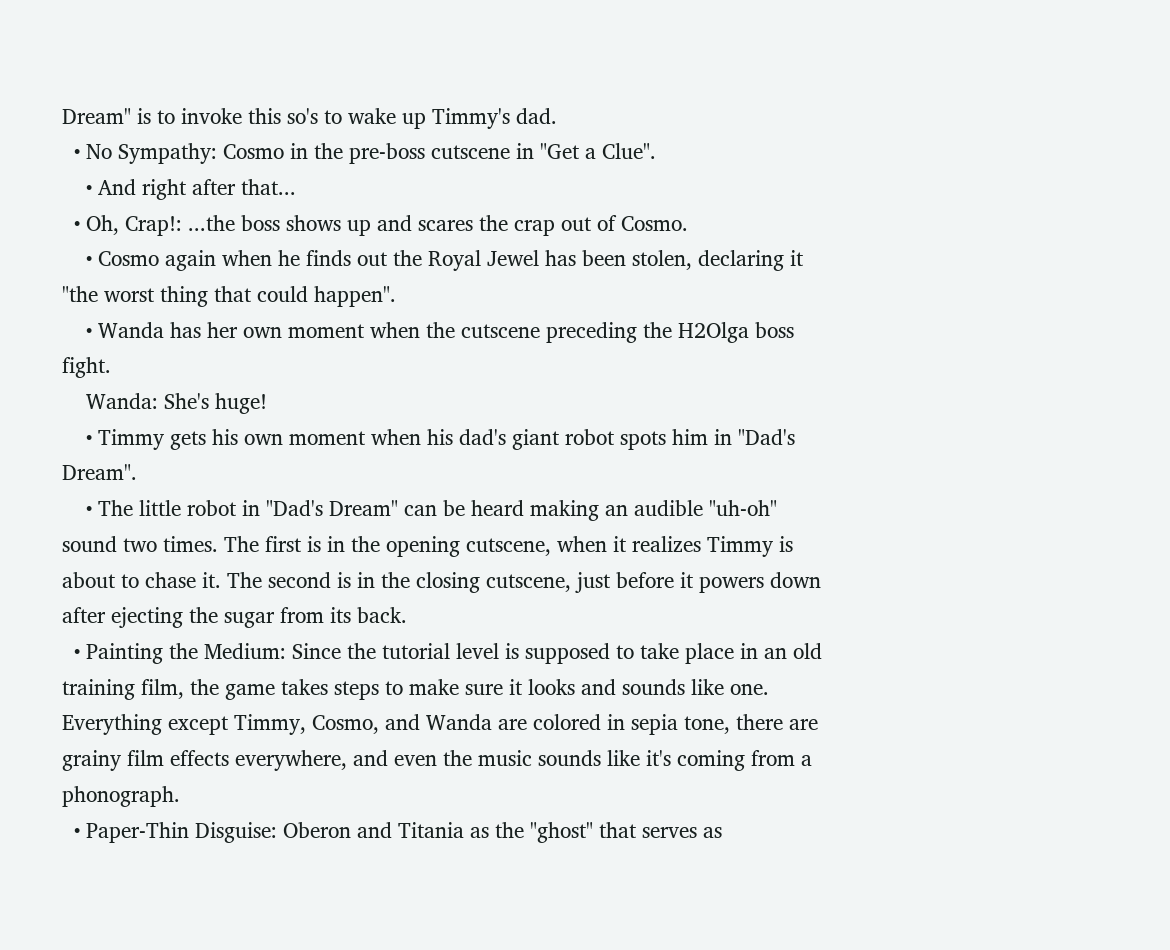Dream" is to invoke this so's to wake up Timmy's dad.
  • No Sympathy: Cosmo in the pre-boss cutscene in "Get a Clue".
    • And right after that...
  • Oh, Crap!: ...the boss shows up and scares the crap out of Cosmo.
    • Cosmo again when he finds out the Royal Jewel has been stolen, declaring it "the worst thing that could happen".
    • Wanda has her own moment when the cutscene preceding the H2Olga boss fight.
    Wanda: She's huge!
    • Timmy gets his own moment when his dad's giant robot spots him in "Dad's Dream".
    • The little robot in "Dad's Dream" can be heard making an audible "uh-oh" sound two times. The first is in the opening cutscene, when it realizes Timmy is about to chase it. The second is in the closing cutscene, just before it powers down after ejecting the sugar from its back.
  • Painting the Medium: Since the tutorial level is supposed to take place in an old training film, the game takes steps to make sure it looks and sounds like one. Everything except Timmy, Cosmo, and Wanda are colored in sepia tone, there are grainy film effects everywhere, and even the music sounds like it's coming from a phonograph.
  • Paper-Thin Disguise: Oberon and Titania as the "ghost" that serves as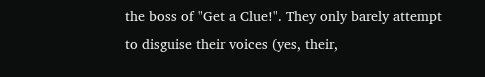the boss of "Get a Clue!". They only barely attempt to disguise their voices (yes, their,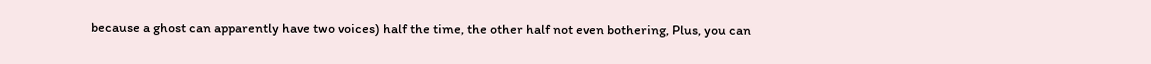because a ghost can apparently have two voices) half the time, the other half not even bothering, Plus, you can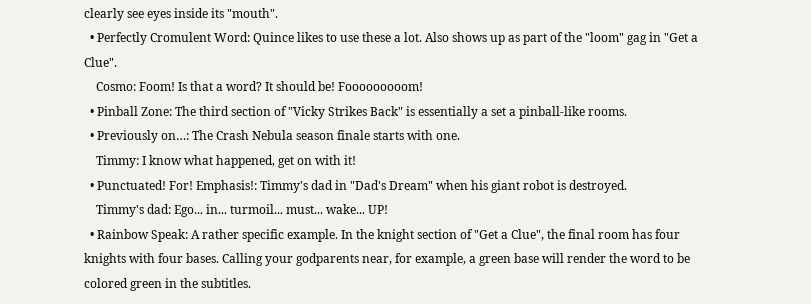clearly see eyes inside its "mouth".
  • Perfectly Cromulent Word: Quince likes to use these a lot. Also shows up as part of the "loom" gag in "Get a Clue".
    Cosmo: Foom! Is that a word? It should be! Fooooooooom!
  • Pinball Zone: The third section of "Vicky Strikes Back" is essentially a set a pinball-like rooms.
  • Previously on…: The Crash Nebula season finale starts with one.
    Timmy: I know what happened, get on with it!
  • Punctuated! For! Emphasis!: Timmy's dad in "Dad's Dream" when his giant robot is destroyed.
    Timmy's dad: Ego... in... turmoil... must... wake... UP!
  • Rainbow Speak: A rather specific example. In the knight section of "Get a Clue", the final room has four knights with four bases. Calling your godparents near, for example, a green base will render the word to be colored green in the subtitles.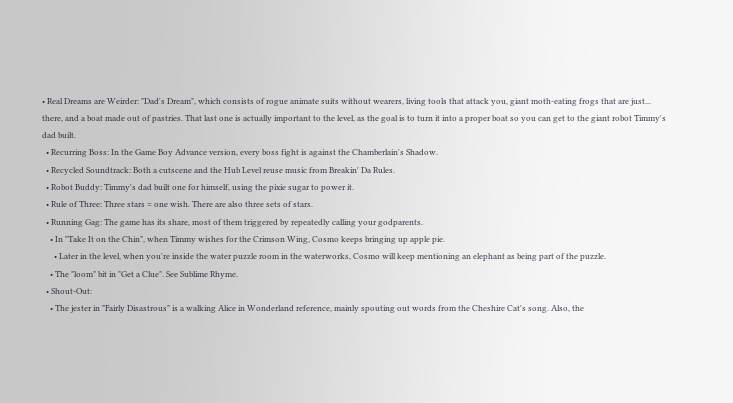• Real Dreams are Weirder: "Dad's Dream", which consists of rogue animate suits without wearers, living tools that attack you, giant moth-eating frogs that are just... there, and a boat made out of pastries. That last one is actually important to the level, as the goal is to turn it into a proper boat so you can get to the giant robot Timmy's dad built.
  • Recurring Boss: In the Game Boy Advance version, every boss fight is against the Chamberlain's Shadow.
  • Recycled Soundtrack: Both a cutscene and the Hub Level reuse music from Breakin' Da Rules.
  • Robot Buddy: Timmy's dad built one for himself, using the pixie sugar to power it.
  • Rule of Three: Three stars = one wish. There are also three sets of stars.
  • Running Gag: The game has its share, most of them triggered by repeatedly calling your godparents.
    • In "Take It on the Chin", when Timmy wishes for the Crimson Wing, Cosmo keeps bringing up apple pie.
      • Later in the level, when you're inside the water puzzle room in the waterworks, Cosmo will keep mentioning an elephant as being part of the puzzle.
    • The "loom" bit in "Get a Clue". See Sublime Rhyme.
  • Shout-Out:
    • The jester in "Fairly Disastrous" is a walking Alice in Wonderland reference, mainly spouting out words from the Cheshire Cat's song. Also, the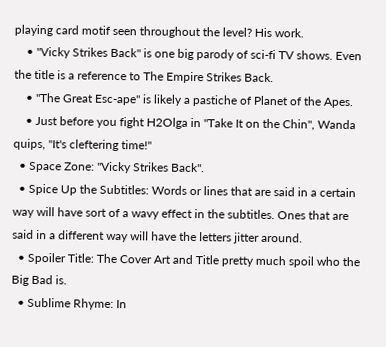playing card motif seen throughout the level? His work.
    • "Vicky Strikes Back" is one big parody of sci-fi TV shows. Even the title is a reference to The Empire Strikes Back.
    • "The Great Esc-ape" is likely a pastiche of Planet of the Apes.
    • Just before you fight H2Olga in "Take It on the Chin", Wanda quips, "It's cleftering time!"
  • Space Zone: "Vicky Strikes Back".
  • Spice Up the Subtitles: Words or lines that are said in a certain way will have sort of a wavy effect in the subtitles. Ones that are said in a different way will have the letters jitter around.
  • Spoiler Title: The Cover Art and Title pretty much spoil who the Big Bad is.
  • Sublime Rhyme: In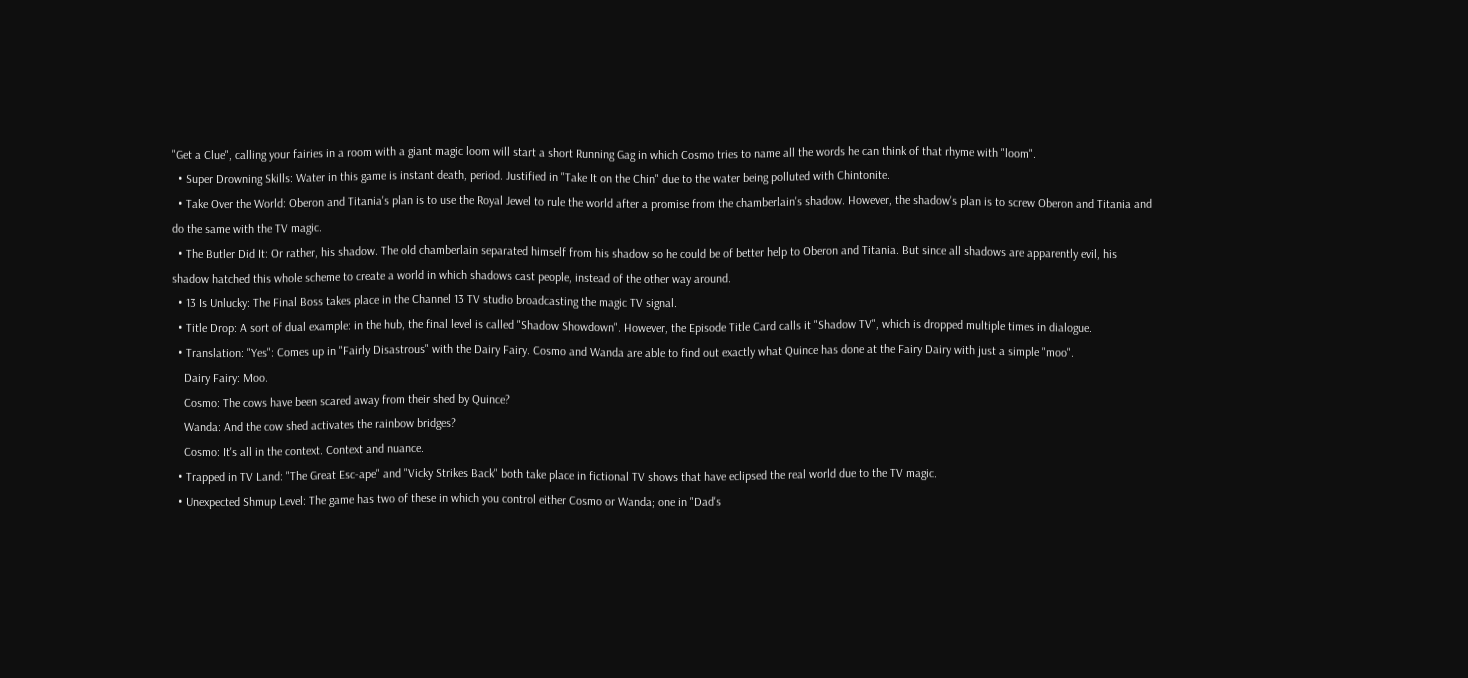"Get a Clue", calling your fairies in a room with a giant magic loom will start a short Running Gag in which Cosmo tries to name all the words he can think of that rhyme with "loom".
  • Super Drowning Skills: Water in this game is instant death, period. Justified in "Take It on the Chin" due to the water being polluted with Chintonite.
  • Take Over the World: Oberon and Titania's plan is to use the Royal Jewel to rule the world after a promise from the chamberlain's shadow. However, the shadow's plan is to screw Oberon and Titania and do the same with the TV magic.
  • The Butler Did It: Or rather, his shadow. The old chamberlain separated himself from his shadow so he could be of better help to Oberon and Titania. But since all shadows are apparently evil, his shadow hatched this whole scheme to create a world in which shadows cast people, instead of the other way around.
  • 13 Is Unlucky: The Final Boss takes place in the Channel 13 TV studio broadcasting the magic TV signal.
  • Title Drop: A sort of dual example: in the hub, the final level is called "Shadow Showdown". However, the Episode Title Card calls it "Shadow TV", which is dropped multiple times in dialogue.
  • Translation: "Yes": Comes up in "Fairly Disastrous" with the Dairy Fairy. Cosmo and Wanda are able to find out exactly what Quince has done at the Fairy Dairy with just a simple "moo".
    Dairy Fairy: Moo.
    Cosmo: The cows have been scared away from their shed by Quince?
    Wanda: And the cow shed activates the rainbow bridges?
    Cosmo: It's all in the context. Context and nuance.
  • Trapped in TV Land: "The Great Esc-ape" and "Vicky Strikes Back" both take place in fictional TV shows that have eclipsed the real world due to the TV magic.
  • Unexpected Shmup Level: The game has two of these in which you control either Cosmo or Wanda; one in "Dad's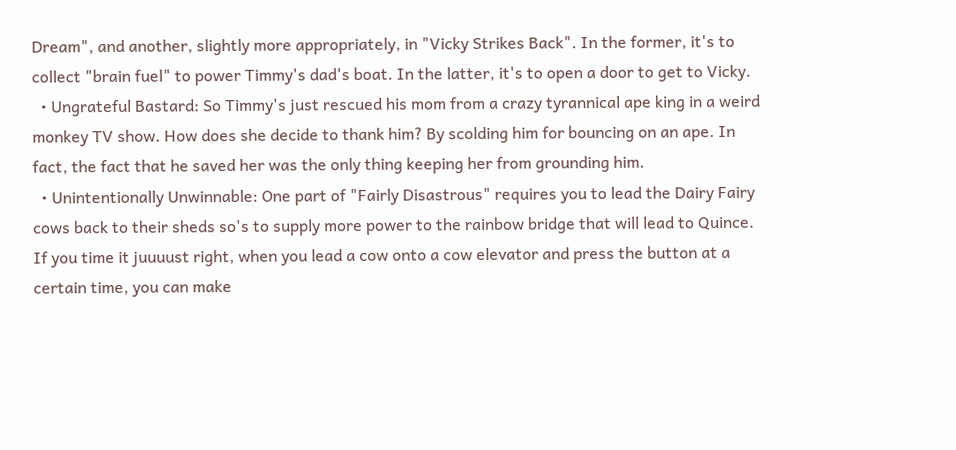Dream", and another, slightly more appropriately, in "Vicky Strikes Back". In the former, it's to collect "brain fuel" to power Timmy's dad's boat. In the latter, it's to open a door to get to Vicky.
  • Ungrateful Bastard: So Timmy's just rescued his mom from a crazy tyrannical ape king in a weird monkey TV show. How does she decide to thank him? By scolding him for bouncing on an ape. In fact, the fact that he saved her was the only thing keeping her from grounding him.
  • Unintentionally Unwinnable: One part of "Fairly Disastrous" requires you to lead the Dairy Fairy cows back to their sheds so's to supply more power to the rainbow bridge that will lead to Quince. If you time it juuuust right, when you lead a cow onto a cow elevator and press the button at a certain time, you can make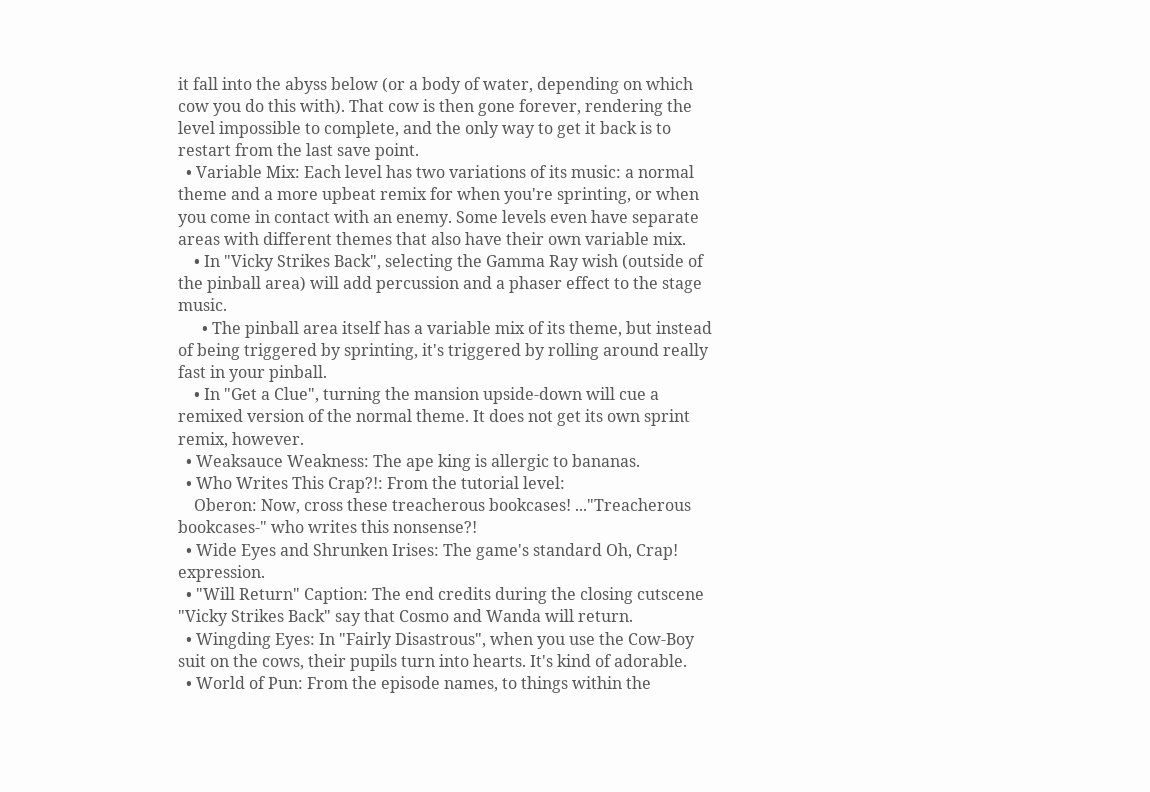it fall into the abyss below (or a body of water, depending on which cow you do this with). That cow is then gone forever, rendering the level impossible to complete, and the only way to get it back is to restart from the last save point.
  • Variable Mix: Each level has two variations of its music: a normal theme and a more upbeat remix for when you're sprinting, or when you come in contact with an enemy. Some levels even have separate areas with different themes that also have their own variable mix.
    • In "Vicky Strikes Back", selecting the Gamma Ray wish (outside of the pinball area) will add percussion and a phaser effect to the stage music.
      • The pinball area itself has a variable mix of its theme, but instead of being triggered by sprinting, it's triggered by rolling around really fast in your pinball.
    • In "Get a Clue", turning the mansion upside-down will cue a remixed version of the normal theme. It does not get its own sprint remix, however.
  • Weaksauce Weakness: The ape king is allergic to bananas.
  • Who Writes This Crap?!: From the tutorial level:
    Oberon: Now, cross these treacherous bookcases! ..."Treacherous bookcases-" who writes this nonsense?!
  • Wide Eyes and Shrunken Irises: The game's standard Oh, Crap! expression.
  • "Will Return" Caption: The end credits during the closing cutscene "Vicky Strikes Back" say that Cosmo and Wanda will return.
  • Wingding Eyes: In "Fairly Disastrous", when you use the Cow-Boy suit on the cows, their pupils turn into hearts. It's kind of adorable.
  • World of Pun: From the episode names, to things within the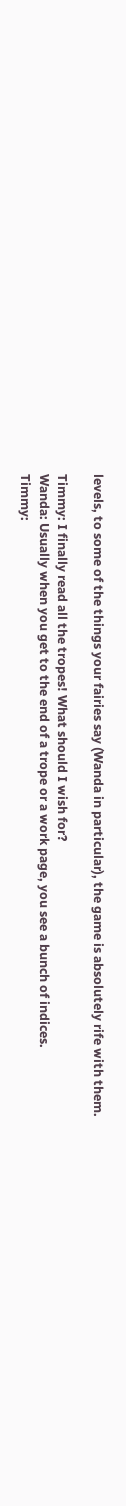levels, to some of the things your fairies say (Wanda in particular), the game is absolutely rife with them.

Timmy: I finally read all the tropes! What should I wish for?
Wanda: Usually when you get to the end of a trope or a work page, you see a bunch of indices.
Timmy: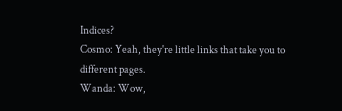Indices?
Cosmo: Yeah, they're little links that take you to different pages.
Wanda: Wow,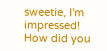sweetie, I'm impressed! How did you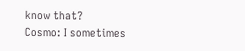know that?
Cosmo: I sometimes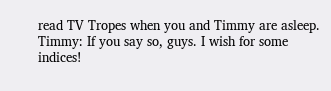read TV Tropes when you and Timmy are asleep.
Timmy: If you say so, guys. I wish for some indices!